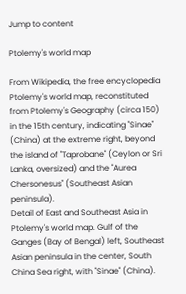Jump to content

Ptolemy's world map

From Wikipedia, the free encyclopedia
Ptolemy's world map, reconstituted from Ptolemy's Geography (circa 150) in the 15th century, indicating "Sinae" (China) at the extreme right, beyond the island of "Taprobane" (Ceylon or Sri Lanka, oversized) and the "Aurea Chersonesus" (Southeast Asian peninsula).
Detail of East and Southeast Asia in Ptolemy's world map. Gulf of the Ganges (Bay of Bengal) left, Southeast Asian peninsula in the center, South China Sea right, with "Sinae" (China).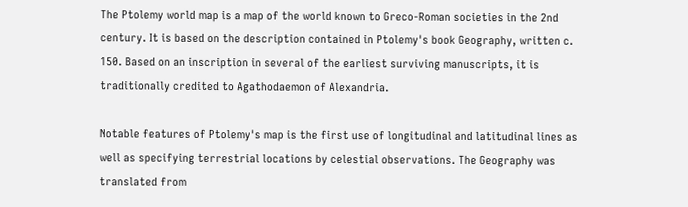The Ptolemy world map is a map of the world known to Greco-Roman societies in the 2nd century. It is based on the description contained in Ptolemy's book Geography, written c. 150. Based on an inscription in several of the earliest surviving manuscripts, it is traditionally credited to Agathodaemon of Alexandria.

Notable features of Ptolemy's map is the first use of longitudinal and latitudinal lines as well as specifying terrestrial locations by celestial observations. The Geography was translated from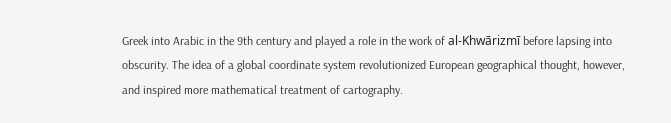Greek into Arabic in the 9th century and played a role in the work of al-Khwārizmī before lapsing into obscurity. The idea of a global coordinate system revolutionized European geographical thought, however, and inspired more mathematical treatment of cartography.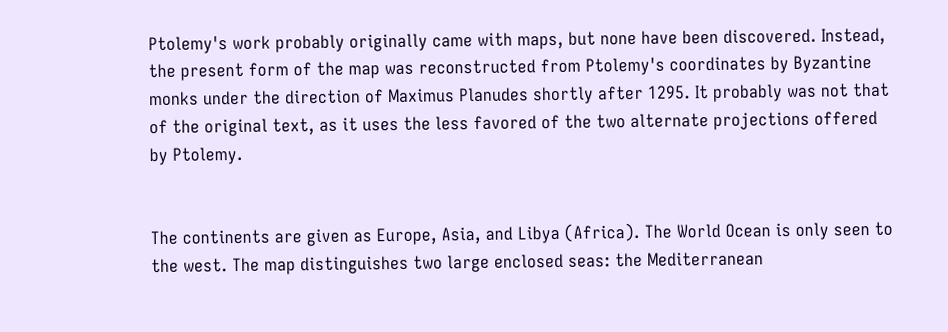Ptolemy's work probably originally came with maps, but none have been discovered. Instead, the present form of the map was reconstructed from Ptolemy's coordinates by Byzantine monks under the direction of Maximus Planudes shortly after 1295. It probably was not that of the original text, as it uses the less favored of the two alternate projections offered by Ptolemy.


The continents are given as Europe, Asia, and Libya (Africa). The World Ocean is only seen to the west. The map distinguishes two large enclosed seas: the Mediterranean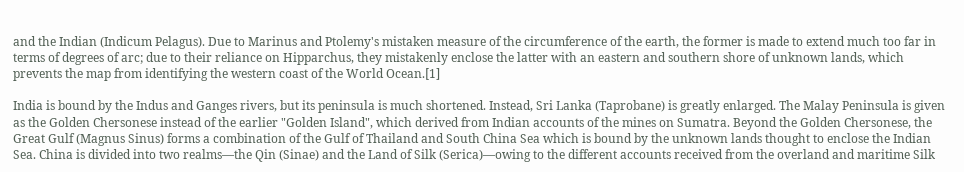and the Indian (Indicum Pelagus). Due to Marinus and Ptolemy's mistaken measure of the circumference of the earth, the former is made to extend much too far in terms of degrees of arc; due to their reliance on Hipparchus, they mistakenly enclose the latter with an eastern and southern shore of unknown lands, which prevents the map from identifying the western coast of the World Ocean.[1]

India is bound by the Indus and Ganges rivers, but its peninsula is much shortened. Instead, Sri Lanka (Taprobane) is greatly enlarged. The Malay Peninsula is given as the Golden Chersonese instead of the earlier "Golden Island", which derived from Indian accounts of the mines on Sumatra. Beyond the Golden Chersonese, the Great Gulf (Magnus Sinus) forms a combination of the Gulf of Thailand and South China Sea which is bound by the unknown lands thought to enclose the Indian Sea. China is divided into two realms—the Qin (Sinae) and the Land of Silk (Serica)—owing to the different accounts received from the overland and maritime Silk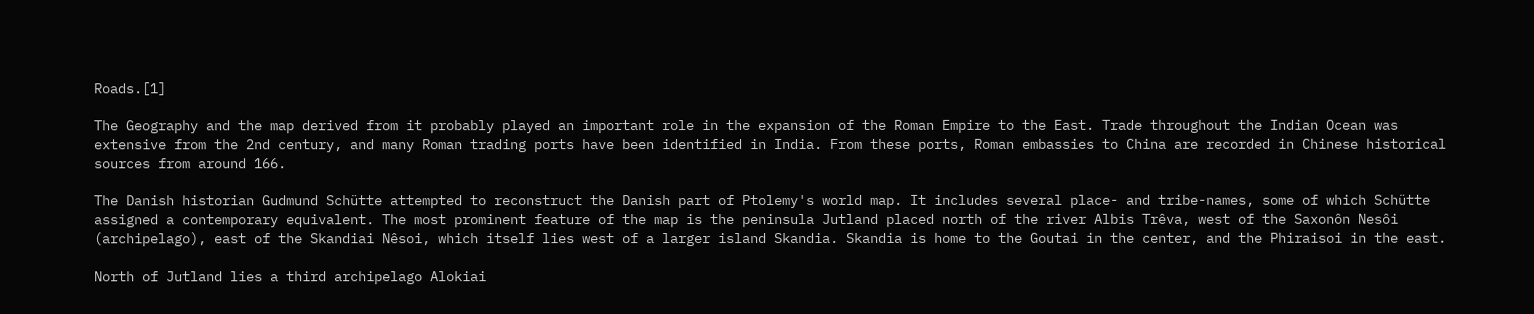Roads.[1]

The Geography and the map derived from it probably played an important role in the expansion of the Roman Empire to the East. Trade throughout the Indian Ocean was extensive from the 2nd century, and many Roman trading ports have been identified in India. From these ports, Roman embassies to China are recorded in Chinese historical sources from around 166.

The Danish historian Gudmund Schütte attempted to reconstruct the Danish part of Ptolemy's world map. It includes several place- and tribe-names, some of which Schütte assigned a contemporary equivalent. The most prominent feature of the map is the peninsula Jutland placed north of the river Albis Trêva, west of the Saxonôn Nesôi (archipelago), east of the Skandiai Nêsoi, which itself lies west of a larger island Skandia. Skandia is home to the Goutai in the center, and the Phiraisoi in the east.

North of Jutland lies a third archipelago Alokiai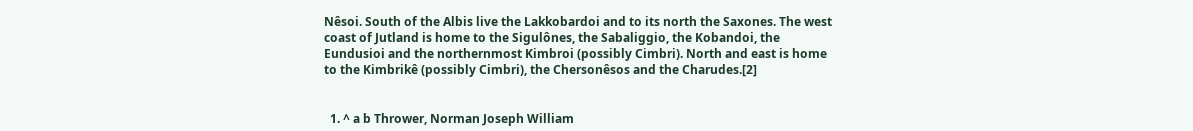Nêsoi. South of the Albis live the Lakkobardoi and to its north the Saxones. The west coast of Jutland is home to the Sigulônes, the Sabaliggio, the Kobandoi, the Eundusioi and the northernmost Kimbroi (possibly Cimbri). North and east is home to the Kimbrikê (possibly Cimbri), the Chersonêsos and the Charudes.[2]


  1. ^ a b Thrower, Norman Joseph William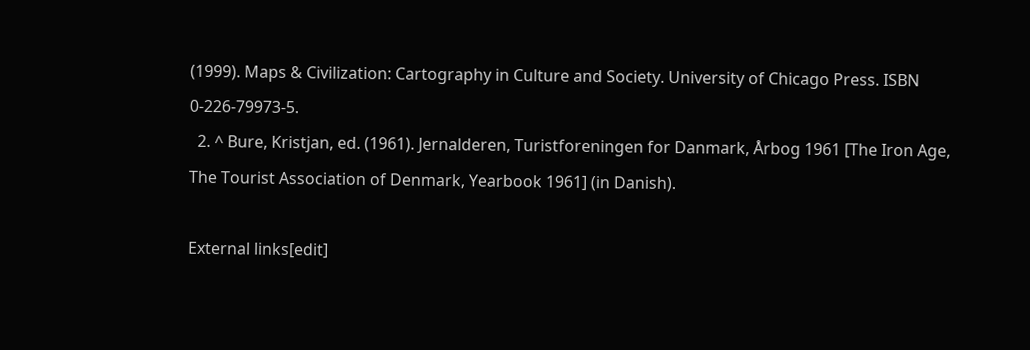(1999). Maps & Civilization: Cartography in Culture and Society. University of Chicago Press. ISBN 0-226-79973-5.
  2. ^ Bure, Kristjan, ed. (1961). Jernalderen, Turistforeningen for Danmark, Årbog 1961 [The Iron Age, The Tourist Association of Denmark, Yearbook 1961] (in Danish).

External links[edit]